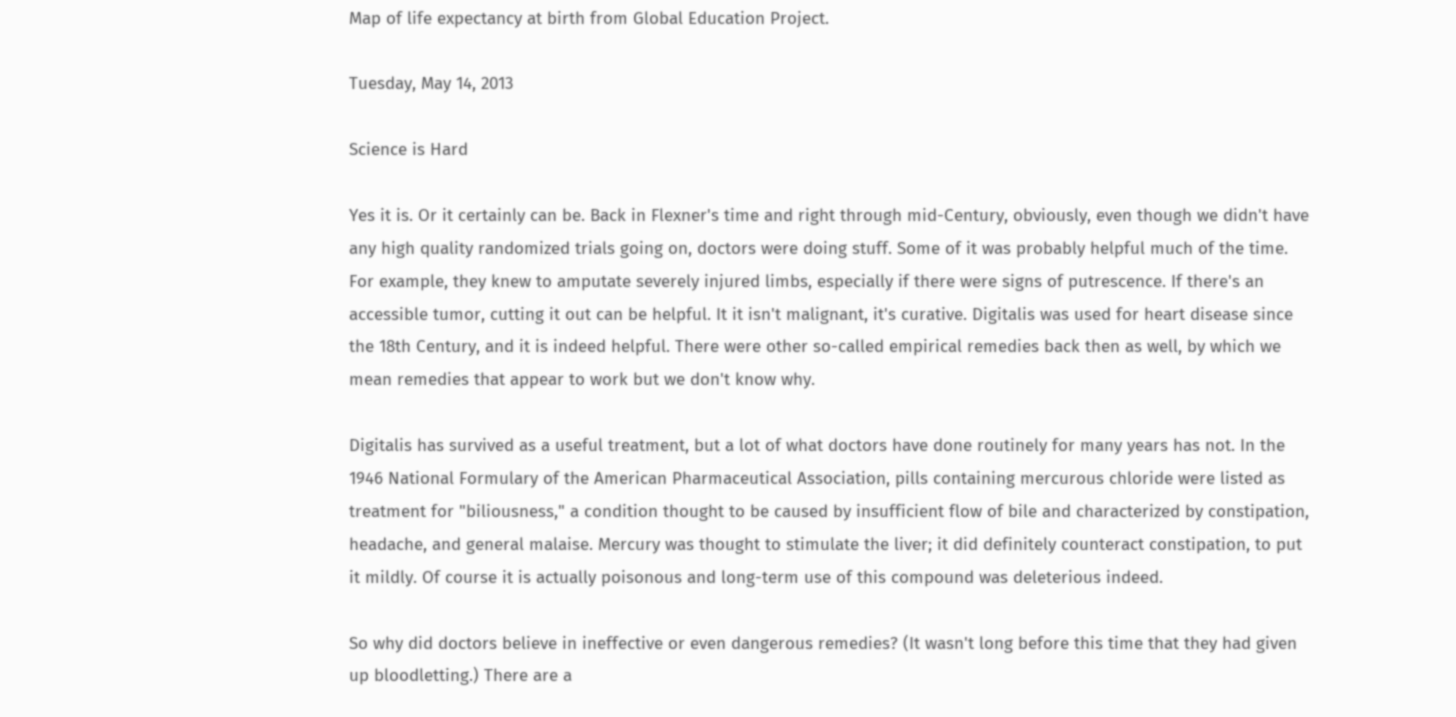Map of life expectancy at birth from Global Education Project.

Tuesday, May 14, 2013

Science is Hard

Yes it is. Or it certainly can be. Back in Flexner's time and right through mid-Century, obviously, even though we didn't have any high quality randomized trials going on, doctors were doing stuff. Some of it was probably helpful much of the time. For example, they knew to amputate severely injured limbs, especially if there were signs of putrescence. If there's an accessible tumor, cutting it out can be helpful. It it isn't malignant, it's curative. Digitalis was used for heart disease since the 18th Century, and it is indeed helpful. There were other so-called empirical remedies back then as well, by which we mean remedies that appear to work but we don't know why.

Digitalis has survived as a useful treatment, but a lot of what doctors have done routinely for many years has not. In the 1946 National Formulary of the American Pharmaceutical Association, pills containing mercurous chloride were listed as treatment for "biliousness," a condition thought to be caused by insufficient flow of bile and characterized by constipation, headache, and general malaise. Mercury was thought to stimulate the liver; it did definitely counteract constipation, to put it mildly. Of course it is actually poisonous and long-term use of this compound was deleterious indeed.

So why did doctors believe in ineffective or even dangerous remedies? (It wasn't long before this time that they had given up bloodletting.) There are a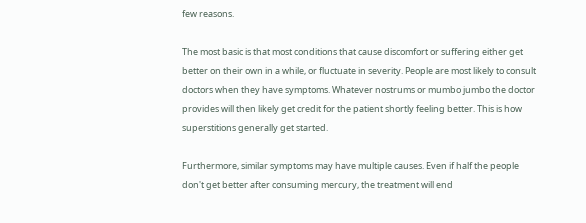few reasons.

The most basic is that most conditions that cause discomfort or suffering either get better on their own in a while, or fluctuate in severity. People are most likely to consult doctors when they have symptoms. Whatever nostrums or mumbo jumbo the doctor provides will then likely get credit for the patient shortly feeling better. This is how superstitions generally get started.

Furthermore, similar symptoms may have multiple causes. Even if half the people don't get better after consuming mercury, the treatment will end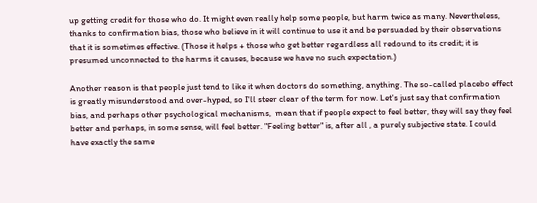up getting credit for those who do. It might even really help some people, but harm twice as many. Nevertheless, thanks to confirmation bias, those who believe in it will continue to use it and be persuaded by their observations that it is sometimes effective. (Those it helps + those who get better regardless all redound to its credit; it is presumed unconnected to the harms it causes, because we have no such expectation.)

Another reason is that people just tend to like it when doctors do something, anything. The so-called placebo effect is greatly misunderstood and over-hyped, so I'll steer clear of the term for now. Let's just say that confirmation bias, and perhaps other psychological mechanisms,  mean that if people expect to feel better, they will say they feel better and perhaps, in some sense, will feel better. "Feeling better" is, after all , a purely subjective state. I could have exactly the same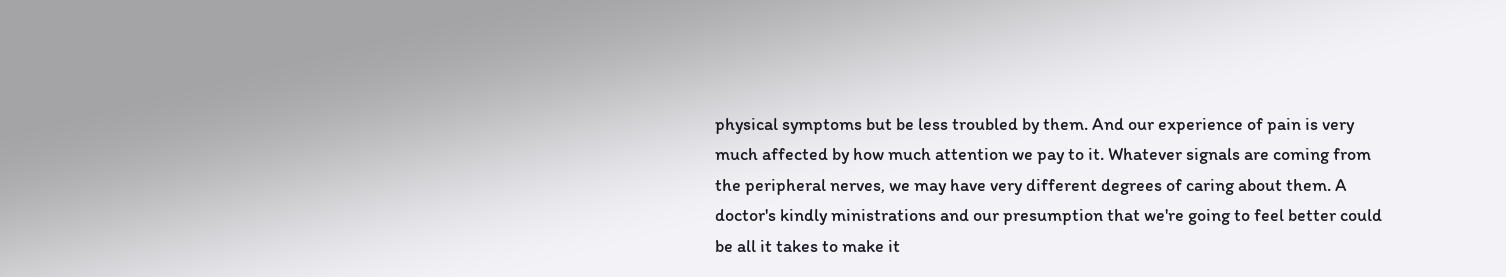physical symptoms but be less troubled by them. And our experience of pain is very much affected by how much attention we pay to it. Whatever signals are coming from the peripheral nerves, we may have very different degrees of caring about them. A doctor's kindly ministrations and our presumption that we're going to feel better could be all it takes to make it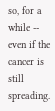so, for a while -- even if the cancer is still spreading.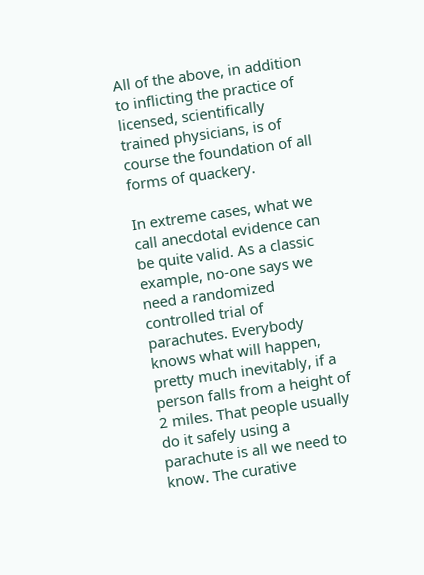All of the above, in addition to inflicting the practice of licensed, scientifically trained physicians, is of course the foundation of all forms of quackery.

In extreme cases, what we call anecdotal evidence can be quite valid. As a classic example, no-one says we need a randomized controlled trial of parachutes. Everybody knows what will happen, pretty much inevitably, if a person falls from a height of 2 miles. That people usually do it safely using a parachute is all we need to know. The curative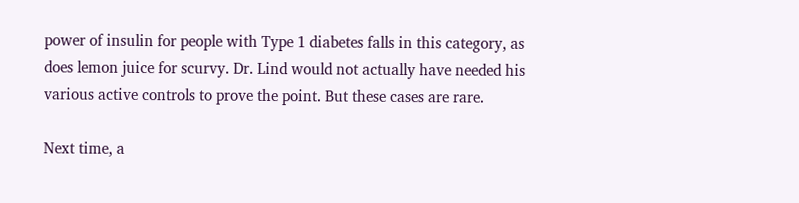power of insulin for people with Type 1 diabetes falls in this category, as does lemon juice for scurvy. Dr. Lind would not actually have needed his various active controls to prove the point. But these cases are rare.

Next time, a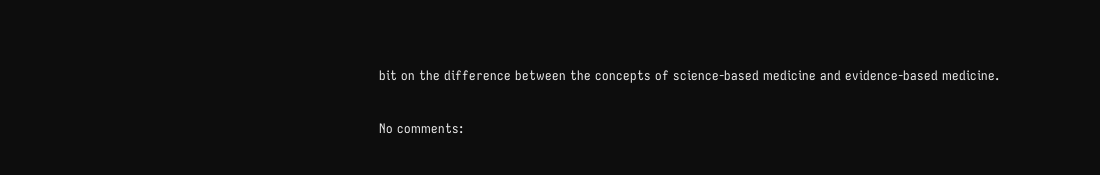bit on the difference between the concepts of science-based medicine and evidence-based medicine.

No comments: